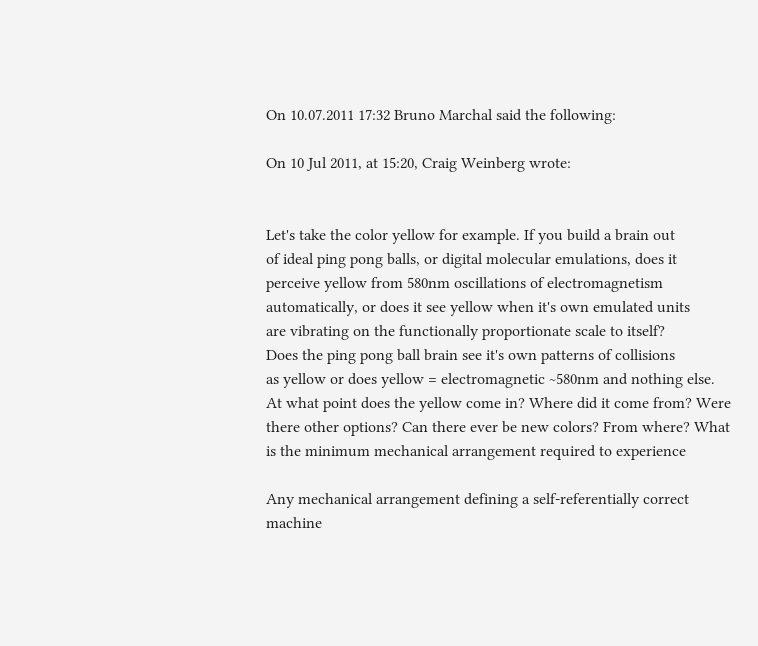On 10.07.2011 17:32 Bruno Marchal said the following:

On 10 Jul 2011, at 15:20, Craig Weinberg wrote:


Let's take the color yellow for example. If you build a brain out
of ideal ping pong balls, or digital molecular emulations, does it
perceive yellow from 580nm oscillations of electromagnetism
automatically, or does it see yellow when it's own emulated units
are vibrating on the functionally proportionate scale to itself?
Does the ping pong ball brain see it's own patterns of collisions
as yellow or does yellow = electromagnetic ~580nm and nothing else.
At what point does the yellow come in? Where did it come from? Were
there other options? Can there ever be new colors? From where? What
is the minimum mechanical arrangement required to experience

Any mechanical arrangement defining a self-referentially correct
machine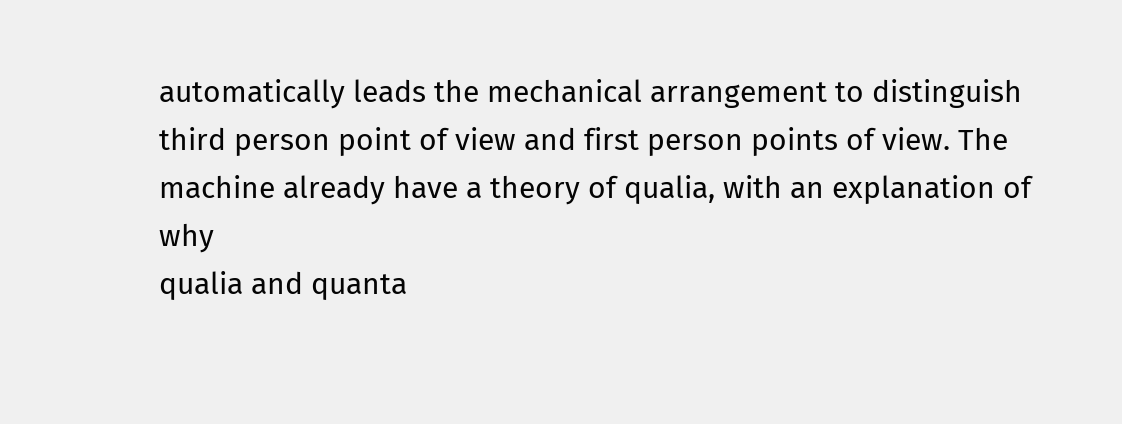automatically leads the mechanical arrangement to distinguish
third person point of view and first person points of view. The
machine already have a theory of qualia, with an explanation of why
qualia and quanta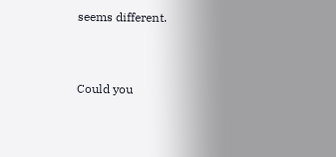seems different.


Could you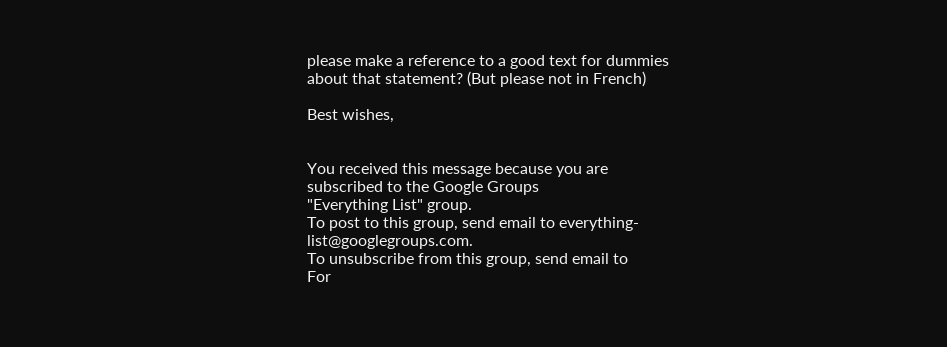please make a reference to a good text for dummies about that statement? (But please not in French)

Best wishes,


You received this message because you are subscribed to the Google Groups
"Everything List" group.
To post to this group, send email to everything-list@googlegroups.com.
To unsubscribe from this group, send email to
For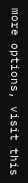more options, visit this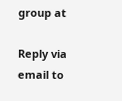group at

Reply via email to